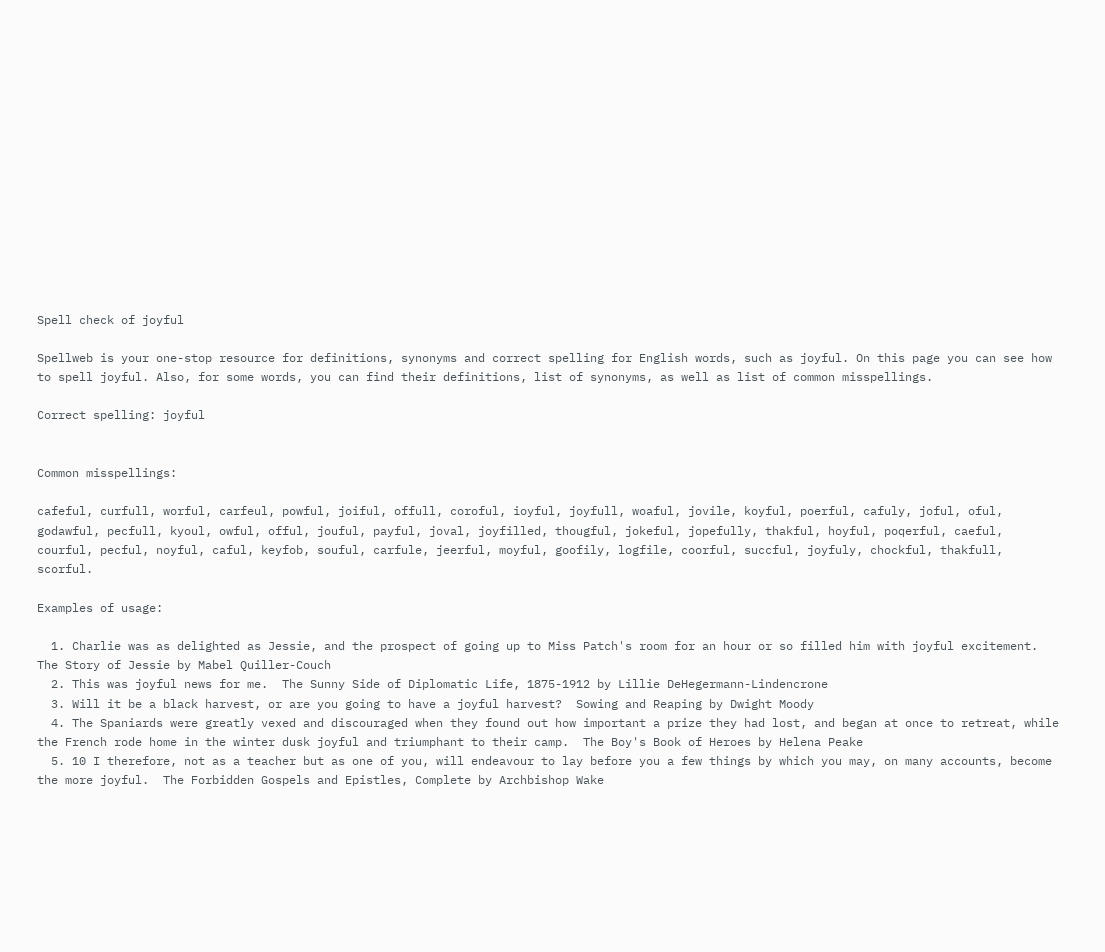Spell check of joyful

Spellweb is your one-stop resource for definitions, synonyms and correct spelling for English words, such as joyful. On this page you can see how to spell joyful. Also, for some words, you can find their definitions, list of synonyms, as well as list of common misspellings.

Correct spelling: joyful


Common misspellings:

cafeful, curfull, worful, carfeul, powful, joiful, offull, coroful, ioyful, joyfull, woaful, jovile, koyful, poerful, cafuly, joful, oful, godawful, pecfull, kyoul, owful, offul, jouful, payful, joval, joyfilled, thougful, jokeful, jopefully, thakful, hoyful, poqerful, caeful, courful, pecful, noyful, caful, keyfob, souful, carfule, jeerful, moyful, goofily, logfile, coorful, succful, joyfuly, chockful, thakfull, scorful.

Examples of usage:

  1. Charlie was as delighted as Jessie, and the prospect of going up to Miss Patch's room for an hour or so filled him with joyful excitement.  The Story of Jessie by Mabel Quiller-Couch
  2. This was joyful news for me.  The Sunny Side of Diplomatic Life, 1875-1912 by Lillie DeHegermann-Lindencrone
  3. Will it be a black harvest, or are you going to have a joyful harvest?  Sowing and Reaping by Dwight Moody
  4. The Spaniards were greatly vexed and discouraged when they found out how important a prize they had lost, and began at once to retreat, while the French rode home in the winter dusk joyful and triumphant to their camp.  The Boy's Book of Heroes by Helena Peake
  5. 10 I therefore, not as a teacher but as one of you, will endeavour to lay before you a few things by which you may, on many accounts, become the more joyful.  The Forbidden Gospels and Epistles, Complete by Archbishop Wake